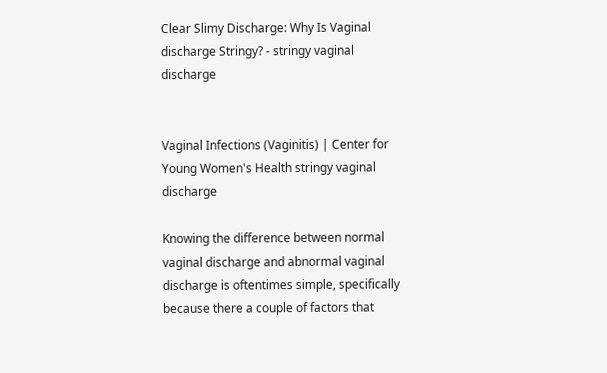Clear Slimy Discharge: Why Is Vaginal discharge Stringy? - stringy vaginal discharge


Vaginal Infections (Vaginitis) | Center for Young Women's Health stringy vaginal discharge

Knowing the difference between normal vaginal discharge and abnormal vaginal discharge is oftentimes simple, specifically because there a couple of factors that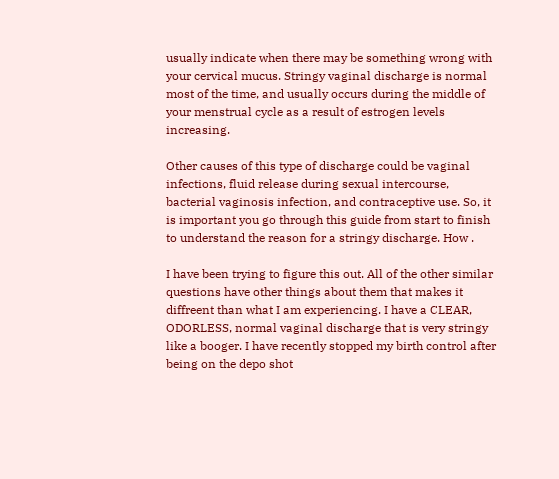usually indicate when there may be something wrong with your cervical mucus. Stringy vaginal discharge is normal most of the time, and usually occurs during the middle of your menstrual cycle as a result of estrogen levels increasing.

Other causes of this type of discharge could be vaginal infections, fluid release during sexual intercourse, bacterial vaginosis infection, and contraceptive use. So, it is important you go through this guide from start to finish to understand the reason for a stringy discharge. How .

I have been trying to figure this out. All of the other similar questions have other things about them that makes it diffreent than what I am experiencing. I have a CLEAR, ODORLESS, normal vaginal discharge that is very stringy like a booger. I have recently stopped my birth control after being on the depo shot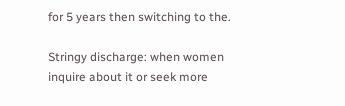for 5 years then switching to the.

Stringy discharge: when women inquire about it or seek more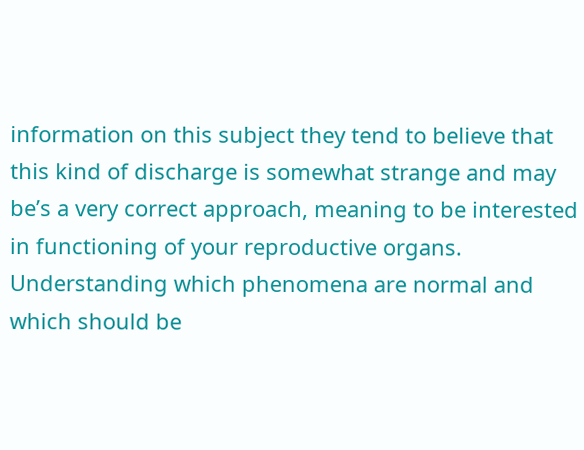information on this subject they tend to believe that this kind of discharge is somewhat strange and may be’s a very correct approach, meaning to be interested in functioning of your reproductive organs. Understanding which phenomena are normal and which should be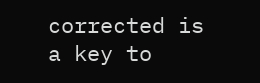corrected is a key to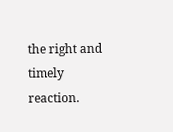the right and timely reaction.